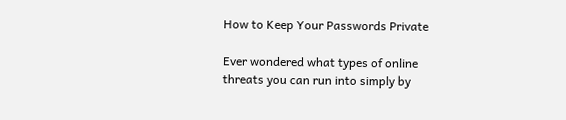How to Keep Your Passwords Private

Ever wondered what types of online threats you can run into simply by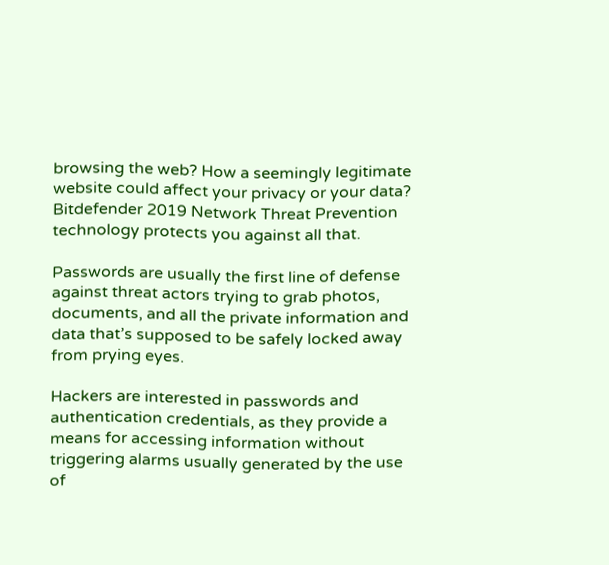browsing the web? How a seemingly legitimate website could affect your privacy or your data? Bitdefender 2019 Network Threat Prevention technology protects you against all that.

Passwords are usually the first line of defense against threat actors trying to grab photos, documents, and all the private information and data that’s supposed to be safely locked away from prying eyes.

Hackers are interested in passwords and authentication credentials, as they provide a means for accessing information without triggering alarms usually generated by the use of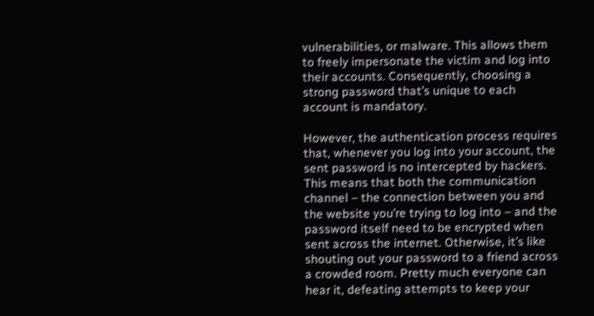vulnerabilities, or malware. This allows them to freely impersonate the victim and log into their accounts. Consequently, choosing a strong password that’s unique to each account is mandatory.

However, the authentication process requires that, whenever you log into your account, the sent password is no intercepted by hackers. This means that both the communication channel – the connection between you and the website you’re trying to log into – and the password itself need to be encrypted when sent across the internet. Otherwise, it’s like shouting out your password to a friend across a crowded room. Pretty much everyone can hear it, defeating attempts to keep your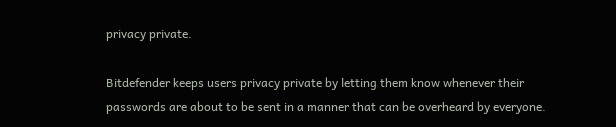privacy private.

Bitdefender keeps users privacy private by letting them know whenever their passwords are about to be sent in a manner that can be overheard by everyone.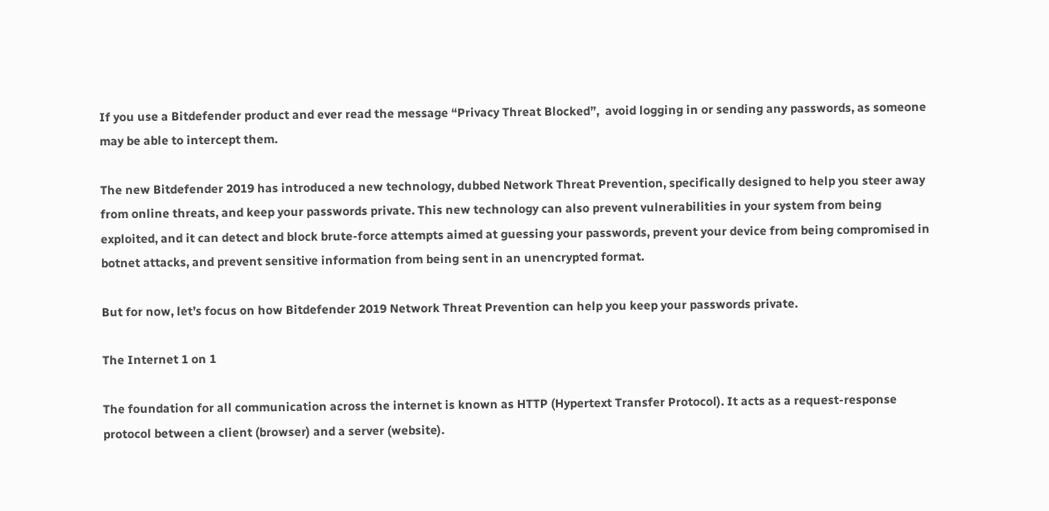If you use a Bitdefender product and ever read the message “Privacy Threat Blocked”,  avoid logging in or sending any passwords, as someone may be able to intercept them.

The new Bitdefender 2019 has introduced a new technology, dubbed Network Threat Prevention, specifically designed to help you steer away from online threats, and keep your passwords private. This new technology can also prevent vulnerabilities in your system from being exploited, and it can detect and block brute-force attempts aimed at guessing your passwords, prevent your device from being compromised in botnet attacks, and prevent sensitive information from being sent in an unencrypted format.

But for now, let’s focus on how Bitdefender 2019 Network Threat Prevention can help you keep your passwords private.

The Internet 1 on 1

The foundation for all communication across the internet is known as HTTP (Hypertext Transfer Protocol). It acts as a request-response protocol between a client (browser) and a server (website).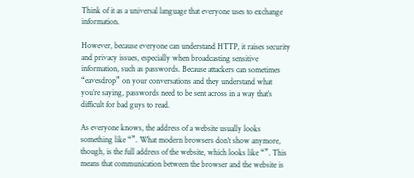Think of it as a universal language that everyone uses to exchange information.

However, because everyone can understand HTTP, it raises security and privacy issues, especially when broadcasting sensitive information, such as passwords. Because attackers can sometimes “eavesdrop” on your conversations and they understand what you’re saying, passwords need to be sent across in a way that’s difficult for bad guys to read.

As everyone knows, the address of a website usually looks something like “”. What modern browsers don’t show anymore, though, is the full address of the website, which looks like “”. This means that communication between the browser and the website is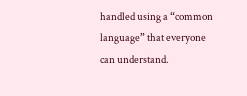handled using a “common language” that everyone can understand.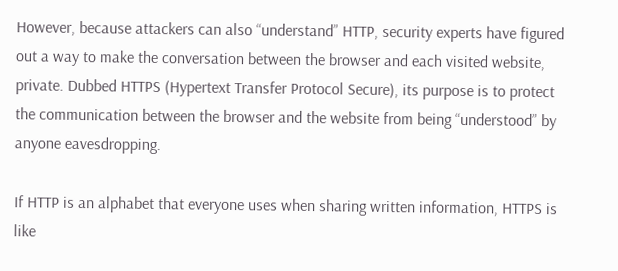However, because attackers can also “understand” HTTP, security experts have figured out a way to make the conversation between the browser and each visited website, private. Dubbed HTTPS (Hypertext Transfer Protocol Secure), its purpose is to protect the communication between the browser and the website from being “understood” by anyone eavesdropping.

If HTTP is an alphabet that everyone uses when sharing written information, HTTPS is like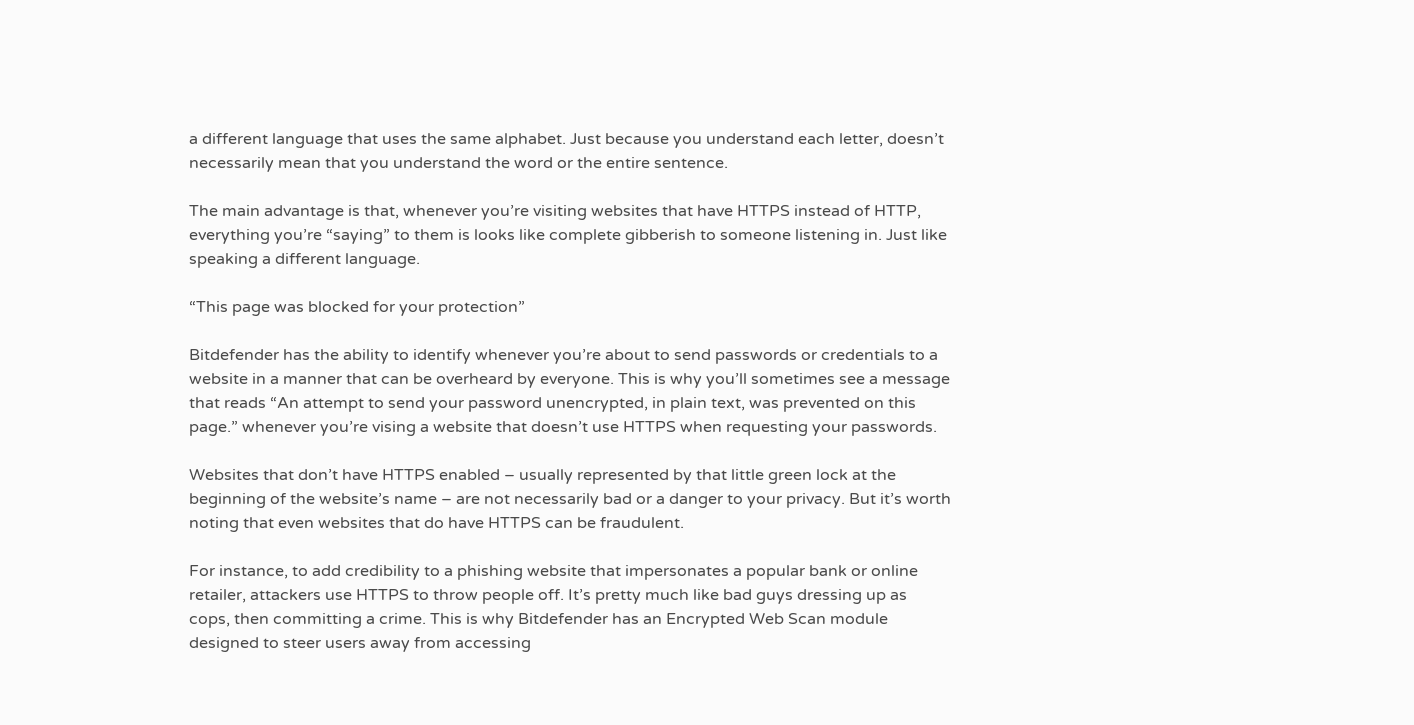a different language that uses the same alphabet. Just because you understand each letter, doesn’t necessarily mean that you understand the word or the entire sentence.

The main advantage is that, whenever you’re visiting websites that have HTTPS instead of HTTP, everything you’re “saying” to them is looks like complete gibberish to someone listening in. Just like speaking a different language.

“This page was blocked for your protection”

Bitdefender has the ability to identify whenever you’re about to send passwords or credentials to a website in a manner that can be overheard by everyone. This is why you’ll sometimes see a message that reads “An attempt to send your password unencrypted, in plain text, was prevented on this page.” whenever you’re vising a website that doesn’t use HTTPS when requesting your passwords.

Websites that don’t have HTTPS enabled – usually represented by that little green lock at the beginning of the website’s name – are not necessarily bad or a danger to your privacy. But it’s worth noting that even websites that do have HTTPS can be fraudulent.

For instance, to add credibility to a phishing website that impersonates a popular bank or online retailer, attackers use HTTPS to throw people off. It’s pretty much like bad guys dressing up as cops, then committing a crime. This is why Bitdefender has an Encrypted Web Scan module designed to steer users away from accessing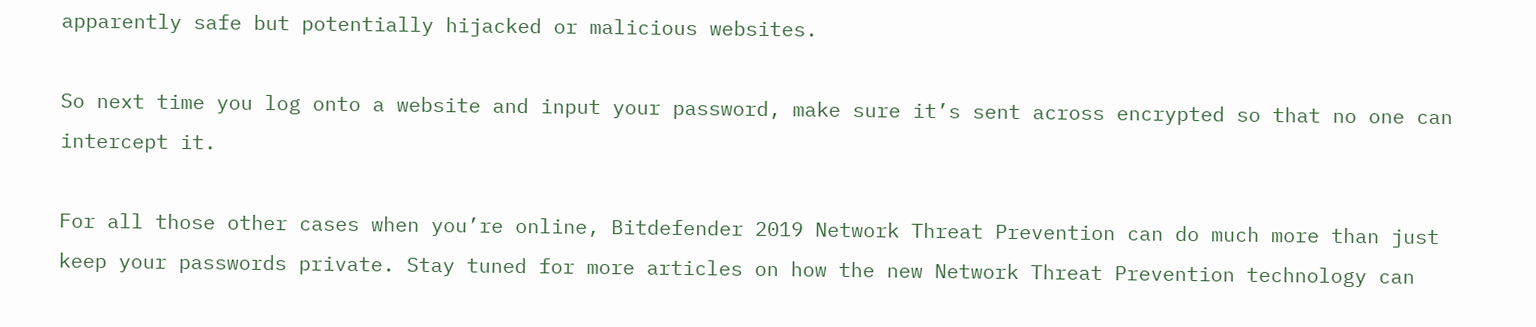apparently safe but potentially hijacked or malicious websites.

So next time you log onto a website and input your password, make sure it’s sent across encrypted so that no one can intercept it.

For all those other cases when you’re online, Bitdefender 2019 Network Threat Prevention can do much more than just keep your passwords private. Stay tuned for more articles on how the new Network Threat Prevention technology can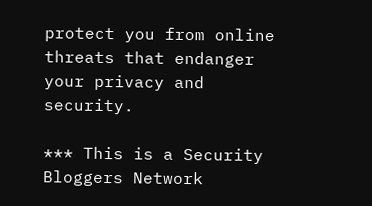protect you from online threats that endanger your privacy and security.

*** This is a Security Bloggers Network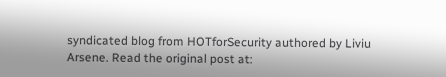syndicated blog from HOTforSecurity authored by Liviu Arsene. Read the original post at: